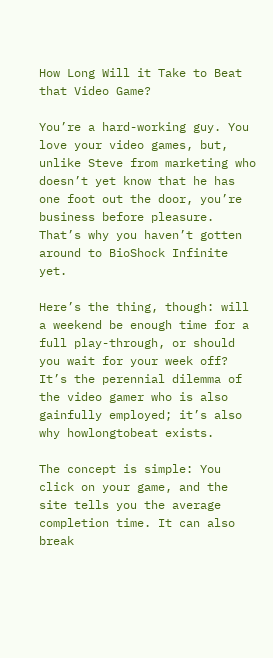How Long Will it Take to Beat that Video Game?

You’re a hard-working guy. You love your video games, but, unlike Steve from marketing who doesn’t yet know that he has one foot out the door, you’re business before pleasure. That’s why you haven’t gotten around to BioShock Infinite yet.

Here’s the thing, though: will a weekend be enough time for a full play-through, or should you wait for your week off? It’s the perennial dilemma of the video gamer who is also gainfully employed; it’s also why howlongtobeat exists.

The concept is simple: You click on your game, and the site tells you the average completion time. It can also break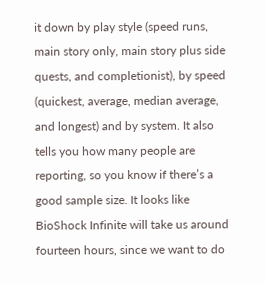it down by play style (speed runs, main story only, main story plus side quests, and completionist), by speed (quickest, average, median average, and longest) and by system. It also tells you how many people are reporting, so you know if there’s a good sample size. It looks like BioShock Infinite will take us around fourteen hours, since we want to do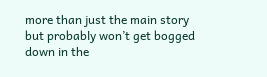more than just the main story but probably won’t get bogged down in the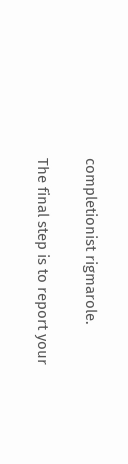completionist rigmarole.

The final step is to report your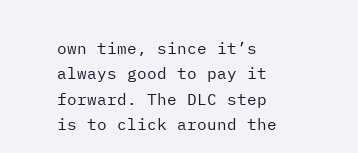own time, since it’s always good to pay it forward. The DLC step is to click around the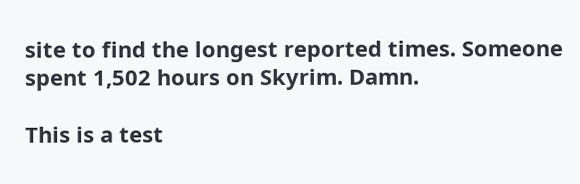site to find the longest reported times. Someone spent 1,502 hours on Skyrim. Damn.

This is a test